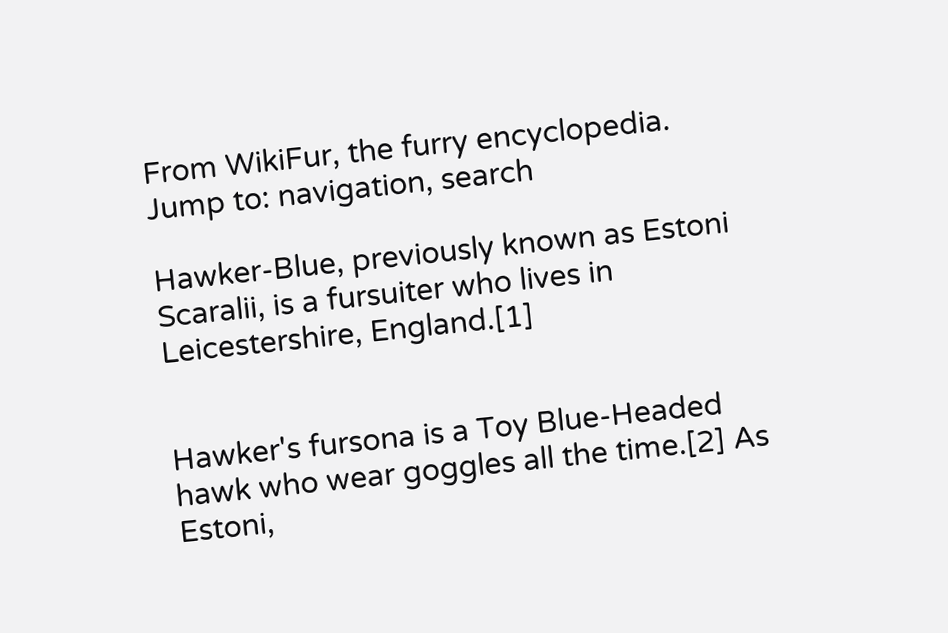From WikiFur, the furry encyclopedia.
Jump to: navigation, search

Hawker-Blue, previously known as Estoni Scaralii, is a fursuiter who lives in Leicestershire, England.[1]


Hawker's fursona is a Toy Blue-Headed hawk who wear goggles all the time.[2] As Estoni,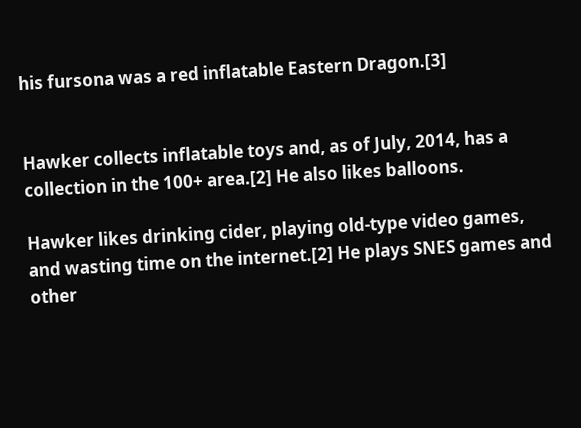his fursona was a red inflatable Eastern Dragon.[3]


Hawker collects inflatable toys and, as of July, 2014, has a collection in the 100+ area.[2] He also likes balloons.

Hawker likes drinking cider, playing old-type video games, and wasting time on the internet.[2] He plays SNES games and other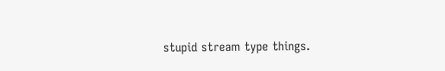stupid stream type things.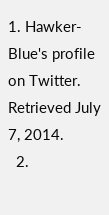1. Hawker-Blue's profile on Twitter. Retrieved July 7, 2014.
  2.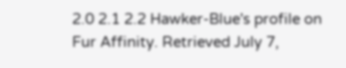2.0 2.1 2.2 Hawker-Blue's profile on Fur Affinity. Retrieved July 7,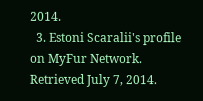2014.
  3. Estoni Scaralii's profile on MyFur Network. Retrieved July 7, 2014.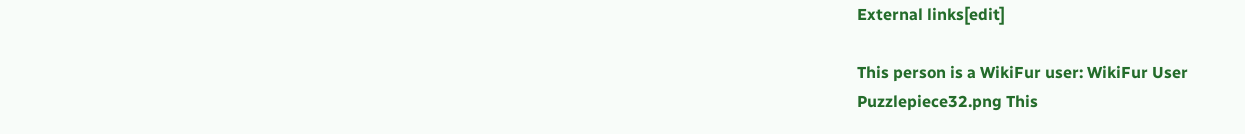External links[edit]

This person is a WikiFur user: WikiFur User
Puzzlepiece32.png This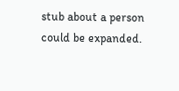stub about a person could be expanded.